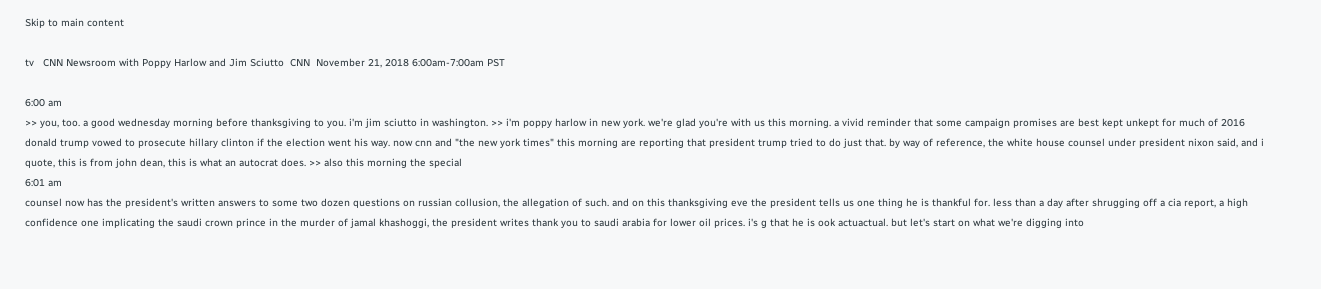Skip to main content

tv   CNN Newsroom with Poppy Harlow and Jim Sciutto  CNN  November 21, 2018 6:00am-7:00am PST

6:00 am
>> you, too. a good wednesday morning before thanksgiving to you. i'm jim sciutto in washington. >> i'm poppy harlow in new york. we're glad you're with us this morning. a vivid reminder that some campaign promises are best kept unkept for much of 2016 donald trump vowed to prosecute hillary clinton if the election went his way. now cnn and "the new york times" this morning are reporting that president trump tried to do just that. by way of reference, the white house counsel under president nixon said, and i quote, this is from john dean, this is what an autocrat does. >> also this morning the special
6:01 am
counsel now has the president's written answers to some two dozen questions on russian collusion, the allegation of such. and on this thanksgiving eve the president tells us one thing he is thankful for. less than a day after shrugging off a cia report, a high confidence one implicating the saudi crown prince in the murder of jamal khashoggi, the president writes thank you to saudi arabia for lower oil prices. i's g that he is ook actuactual. but let's start on what we're digging into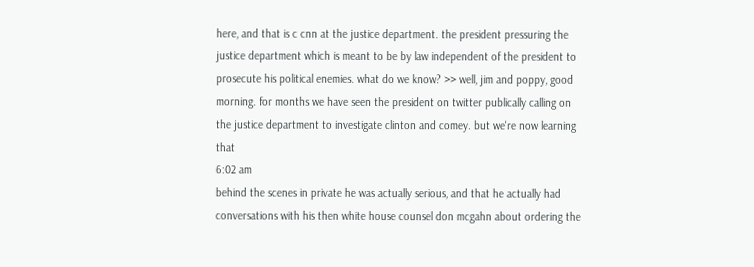here, and that is c cnn at the justice department. the president pressuring the justice department which is meant to be by law independent of the president to prosecute his political enemies. what do we know? >> well, jim and poppy, good morning. for months we have seen the president on twitter publically calling on the justice department to investigate clinton and comey. but we're now learning that
6:02 am
behind the scenes in private he was actually serious, and that he actually had conversations with his then white house counsel don mcgahn about ordering the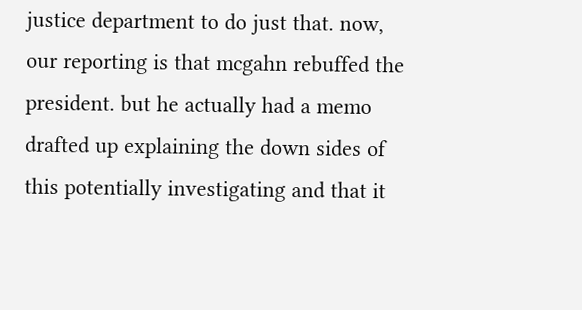justice department to do just that. now, our reporting is that mcgahn rebuffed the president. but he actually had a memo drafted up explaining the down sides of this potentially investigating and that it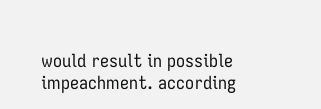would result in possible impeachment. according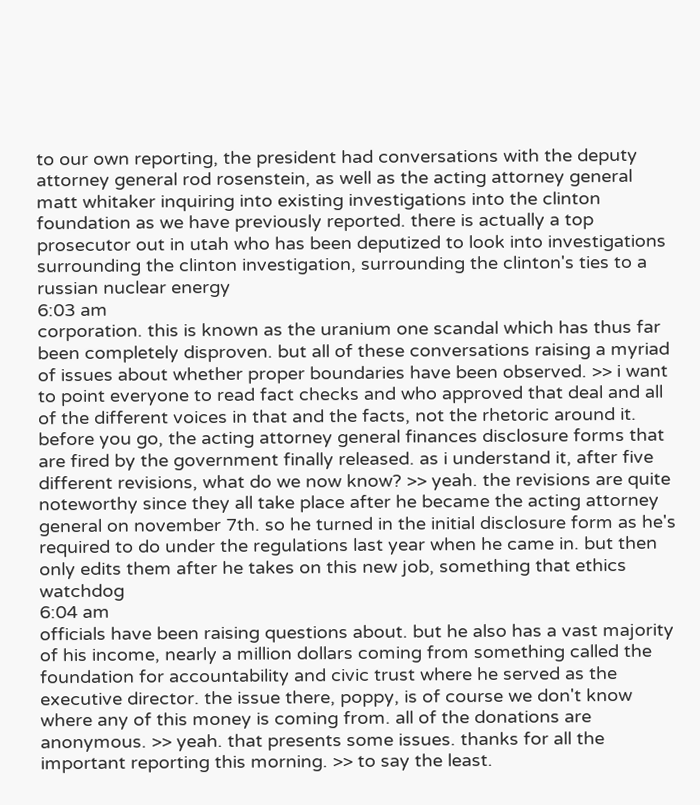to our own reporting, the president had conversations with the deputy attorney general rod rosenstein, as well as the acting attorney general matt whitaker inquiring into existing investigations into the clinton foundation as we have previously reported. there is actually a top prosecutor out in utah who has been deputized to look into investigations surrounding the clinton investigation, surrounding the clinton's ties to a russian nuclear energy
6:03 am
corporation. this is known as the uranium one scandal which has thus far been completely disproven. but all of these conversations raising a myriad of issues about whether proper boundaries have been observed. >> i want to point everyone to read fact checks and who approved that deal and all of the different voices in that and the facts, not the rhetoric around it. before you go, the acting attorney general finances disclosure forms that are fired by the government finally released. as i understand it, after five different revisions, what do we now know? >> yeah. the revisions are quite noteworthy since they all take place after he became the acting attorney general on november 7th. so he turned in the initial disclosure form as he's required to do under the regulations last year when he came in. but then only edits them after he takes on this new job, something that ethics watchdog
6:04 am
officials have been raising questions about. but he also has a vast majority of his income, nearly a million dollars coming from something called the foundation for accountability and civic trust where he served as the executive director. the issue there, poppy, is of course we don't know where any of this money is coming from. all of the donations are anonymous. >> yeah. that presents some issues. thanks for all the important reporting this morning. >> to say the least.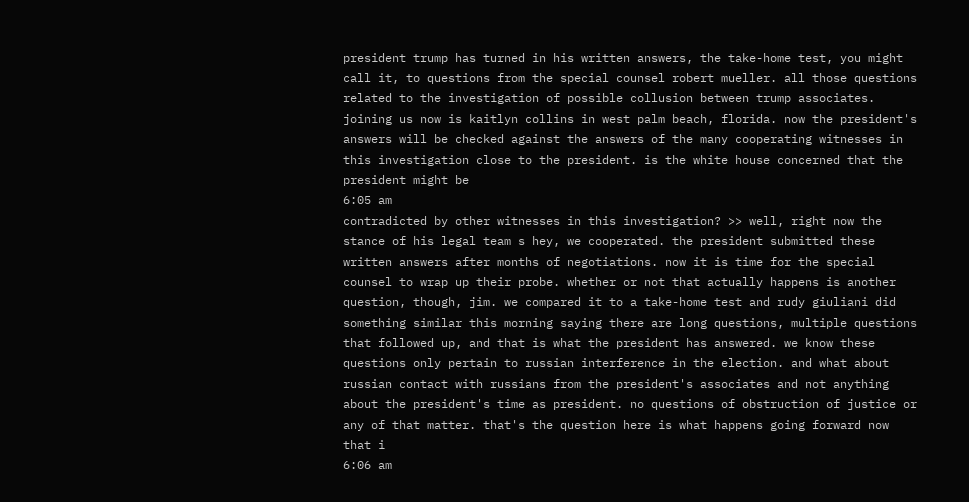president trump has turned in his written answers, the take-home test, you might call it, to questions from the special counsel robert mueller. all those questions related to the investigation of possible collusion between trump associates. joining us now is kaitlyn collins in west palm beach, florida. now the president's answers will be checked against the answers of the many cooperating witnesses in this investigation close to the president. is the white house concerned that the president might be
6:05 am
contradicted by other witnesses in this investigation? >> well, right now the stance of his legal team s hey, we cooperated. the president submitted these written answers after months of negotiations. now it is time for the special counsel to wrap up their probe. whether or not that actually happens is another question, though, jim. we compared it to a take-home test and rudy giuliani did something similar this morning saying there are long questions, multiple questions that followed up, and that is what the president has answered. we know these questions only pertain to russian interference in the election. and what about russian contact with russians from the president's associates and not anything about the president's time as president. no questions of obstruction of justice or any of that matter. that's the question here is what happens going forward now that i
6:06 am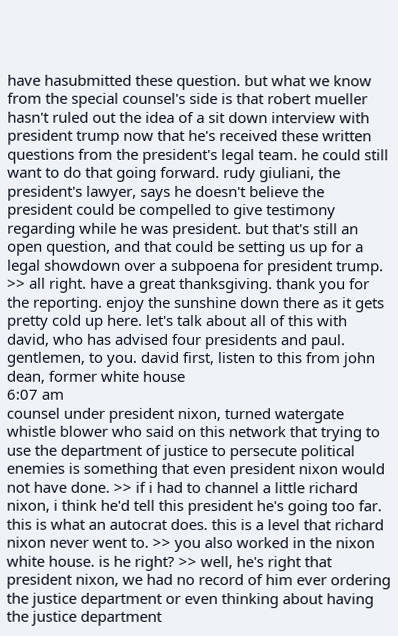have hasubmitted these question. but what we know from the special counsel's side is that robert mueller hasn't ruled out the idea of a sit down interview with president trump now that he's received these written questions from the president's legal team. he could still want to do that going forward. rudy giuliani, the president's lawyer, says he doesn't believe the president could be compelled to give testimony regarding while he was president. but that's still an open question, and that could be setting us up for a legal showdown over a subpoena for president trump. >> all right. have a great thanksgiving. thank you for the reporting. enjoy the sunshine down there as it gets pretty cold up here. let's talk about all of this with david, who has advised four presidents and paul. gentlemen, to you. david first, listen to this from john dean, former white house
6:07 am
counsel under president nixon, turned watergate whistle blower who said on this network that trying to use the department of justice to persecute political enemies is something that even president nixon would not have done. >> if i had to channel a little richard nixon, i think he'd tell this president he's going too far. this is what an autocrat does. this is a level that richard nixon never went to. >> you also worked in the nixon white house. is he right? >> well, he's right that president nixon, we had no record of him ever ordering the justice department or even thinking about having the justice department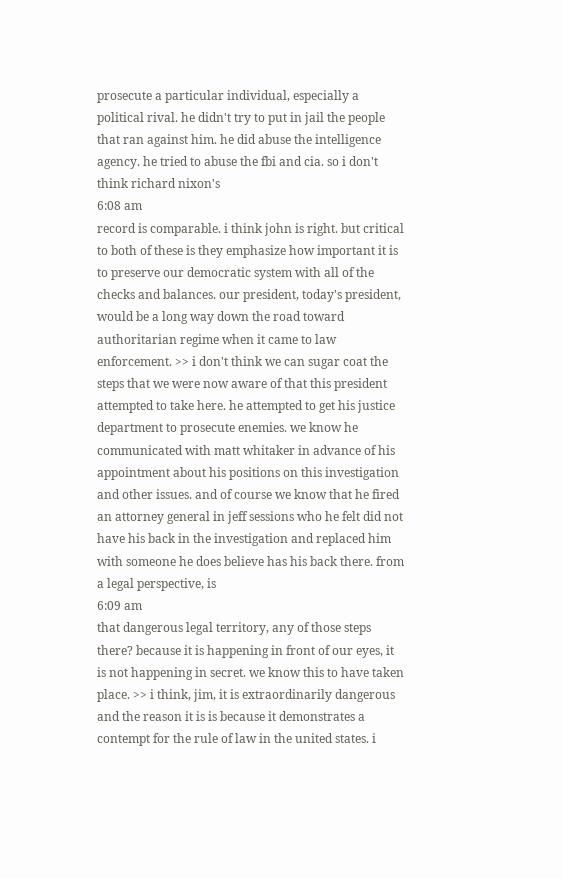prosecute a particular individual, especially a political rival. he didn't try to put in jail the people that ran against him. he did abuse the intelligence agency. he tried to abuse the fbi and cia. so i don't think richard nixon's
6:08 am
record is comparable. i think john is right. but critical to both of these is they emphasize how important it is to preserve our democratic system with all of the checks and balances. our president, today's president, would be a long way down the road toward authoritarian regime when it came to law enforcement. >> i don't think we can sugar coat the steps that we were now aware of that this president attempted to take here. he attempted to get his justice department to prosecute enemies. we know he communicated with matt whitaker in advance of his appointment about his positions on this investigation and other issues. and of course we know that he fired an attorney general in jeff sessions who he felt did not have his back in the investigation and replaced him with someone he does believe has his back there. from a legal perspective, is
6:09 am
that dangerous legal territory, any of those steps there? because it is happening in front of our eyes, it is not happening in secret. we know this to have taken place. >> i think, jim, it is extraordinarily dangerous and the reason it is is because it demonstrates a contempt for the rule of law in the united states. i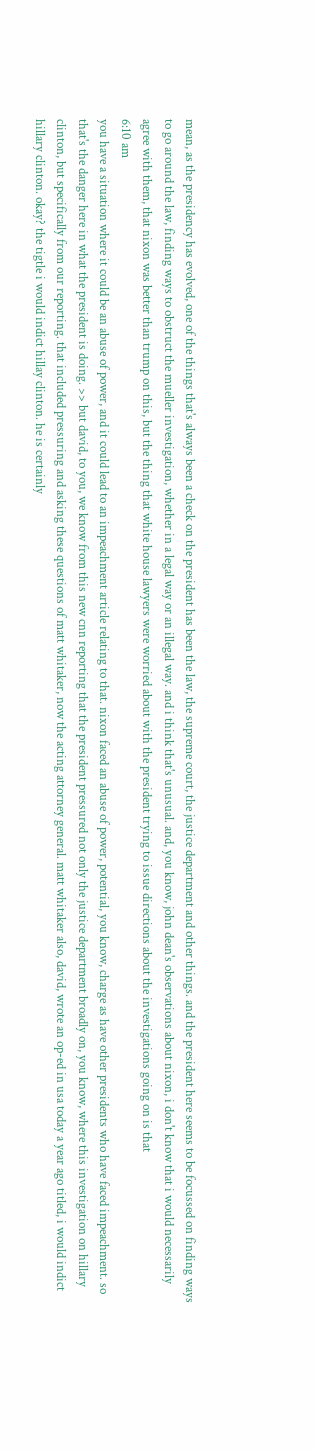mean, as the presidency has evolved, one of the things that's always been a check on the president has been the law, the supreme court, the justice department and other things. and the president here seems to be focussed on finding ways to go around the law, finding ways to obstruct the mueller investigation, whether in a legal way or an illegal way. and i think that's unusual. and, you know, john dean's observations about nixon, i don't know that i would necessarily agree with them, that nixon was better than trump on this, but the thing that white house lawyers were worried about with the president trying to issue directions about the investigations going on is that
6:10 am
you have a situation where it could be an abuse of power, and it could lead to an impeachment article relating to that. nixon faced an abuse of power, potential, you know, charge as have other presidents who have faced impeachment. so that's the danger here in what the president is doing. >> but david, to you, we know from this new cnn reporting that the president pressured not only the justice department broadly on, you know, where this investigation on hillary clinton, but specifically from our reporting. that included pressuring and asking these questions of matt whitaker, now the acting attorney general. matt whitaker also, david, wrote an op-ed in usa today a year ago titled, i would indict hillary clinton. okay? the tigtle i would indict hillay clinton. he is certainly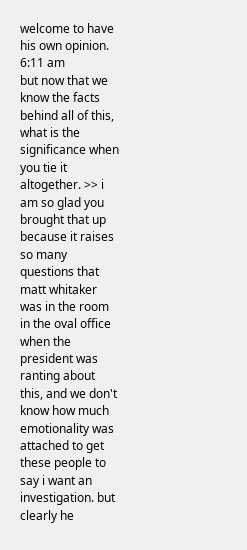welcome to have his own opinion.
6:11 am
but now that we know the facts behind all of this, what is the significance when you tie it altogether. >> i am so glad you brought that up because it raises so many questions that matt whitaker was in the room in the oval office when the president was ranting about this, and we don't know how much emotionality was attached to get these people to say i want an investigation. but clearly he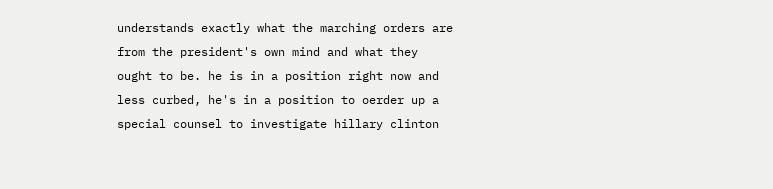understands exactly what the marching orders are from the president's own mind and what they ought to be. he is in a position right now and less curbed, he's in a position to oerder up a special counsel to investigate hillary clinton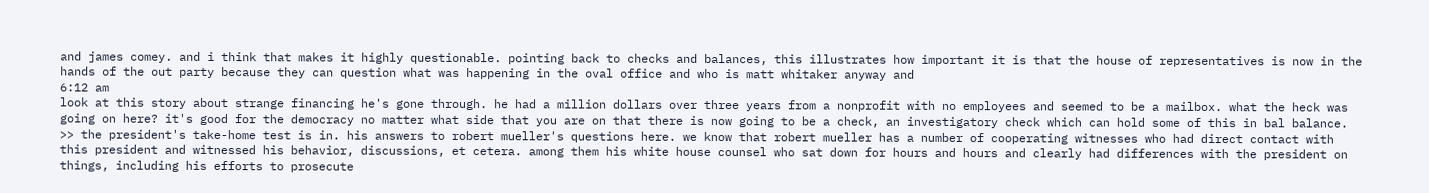and james comey. and i think that makes it highly questionable. pointing back to checks and balances, this illustrates how important it is that the house of representatives is now in the hands of the out party because they can question what was happening in the oval office and who is matt whitaker anyway and
6:12 am
look at this story about strange financing he's gone through. he had a million dollars over three years from a nonprofit with no employees and seemed to be a mailbox. what the heck was going on here? it's good for the democracy no matter what side that you are on that there is now going to be a check, an investigatory check which can hold some of this in bal balance. >> the president's take-home test is in. his answers to robert mueller's questions here. we know that robert mueller has a number of cooperating witnesses who had direct contact with this president and witnessed his behavior, discussions, et cetera. among them his white house counsel who sat down for hours and hours and clearly had differences with the president on things, including his efforts to prosecute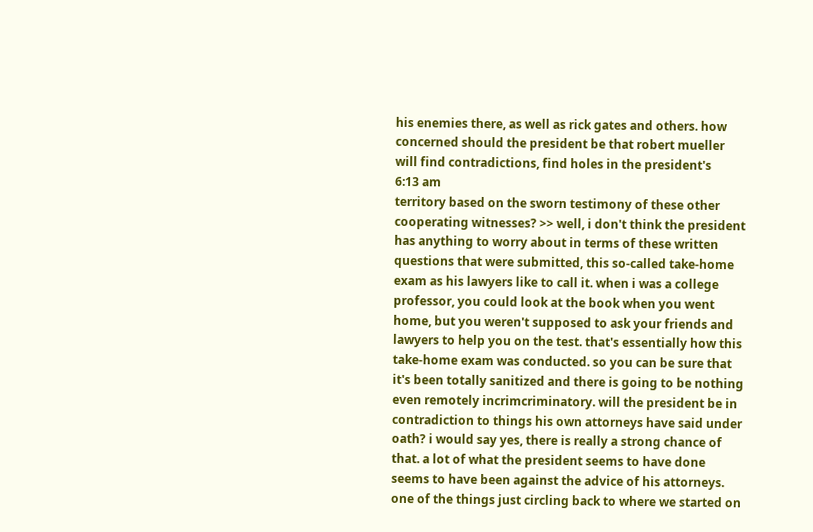his enemies there, as well as rick gates and others. how concerned should the president be that robert mueller will find contradictions, find holes in the president's
6:13 am
territory based on the sworn testimony of these other cooperating witnesses? >> well, i don't think the president has anything to worry about in terms of these written questions that were submitted, this so-called take-home exam as his lawyers like to call it. when i was a college professor, you could look at the book when you went home, but you weren't supposed to ask your friends and lawyers to help you on the test. that's essentially how this take-home exam was conducted. so you can be sure that it's been totally sanitized and there is going to be nothing even remotely incrimcriminatory. will the president be in contradiction to things his own attorneys have said under oath? i would say yes, there is really a strong chance of that. a lot of what the president seems to have done seems to have been against the advice of his attorneys. one of the things just circling back to where we started on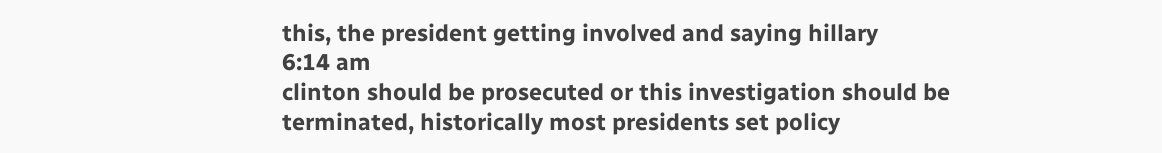this, the president getting involved and saying hillary
6:14 am
clinton should be prosecuted or this investigation should be terminated, historically most presidents set policy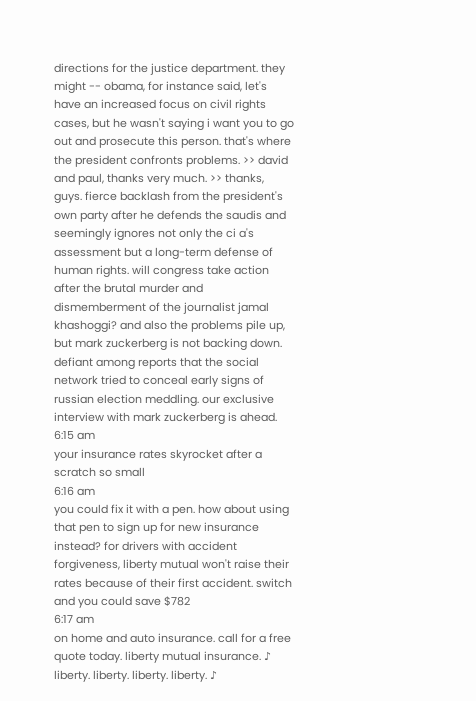directions for the justice department. they might -- obama, for instance said, let's have an increased focus on civil rights cases, but he wasn't saying i want you to go out and prosecute this person. that's where the president confronts problems. >> david and paul, thanks very much. >> thanks, guys. fierce backlash from the president's own party after he defends the saudis and seemingly ignores not only the ci a's assessment but a long-term defense of human rights. will congress take action after the brutal murder and dismemberment of the journalist jamal khashoggi? and also the problems pile up, but mark zuckerberg is not backing down. defiant among reports that the social network tried to conceal early signs of russian election meddling. our exclusive interview with mark zuckerberg is ahead.
6:15 am
your insurance rates skyrocket after a scratch so small
6:16 am
you could fix it with a pen. how about using that pen to sign up for new insurance instead? for drivers with accident forgiveness, liberty mutual won't raise their rates because of their first accident. switch and you could save $782
6:17 am
on home and auto insurance. call for a free quote today. liberty mutual insurance. ♪ liberty. liberty. liberty. liberty. ♪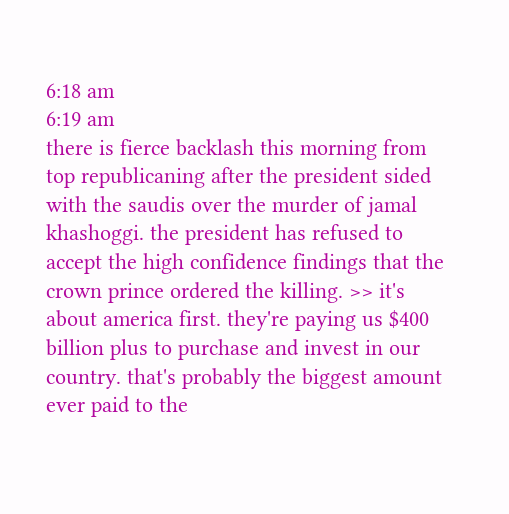6:18 am
6:19 am
there is fierce backlash this morning from top republicaning after the president sided with the saudis over the murder of jamal khashoggi. the president has refused to accept the high confidence findings that the crown prince ordered the killing. >> it's about america first. they're paying us $400 billion plus to purchase and invest in our country. that's probably the biggest amount ever paid to the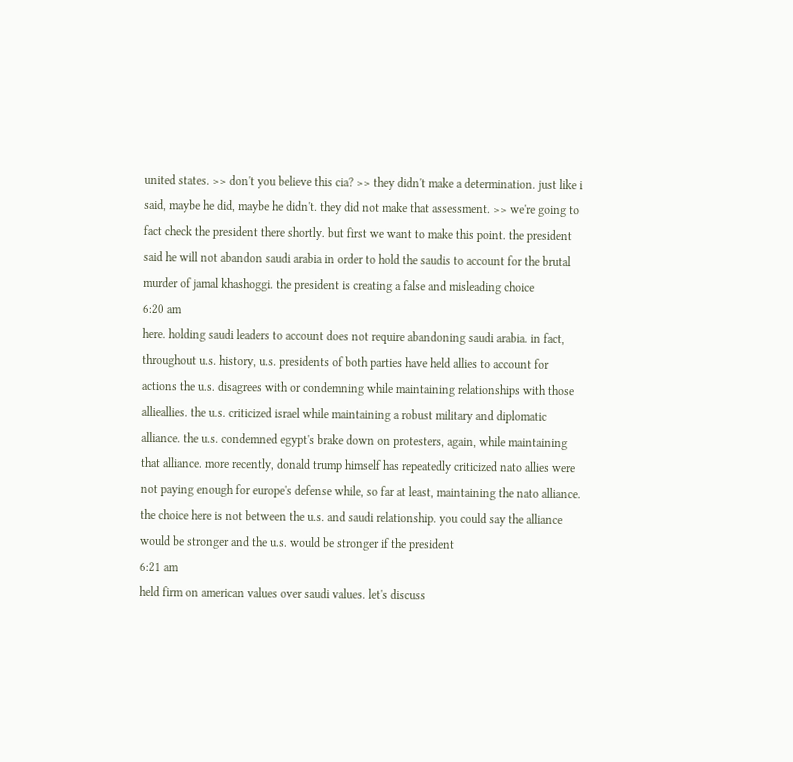united states. >> don't you believe this cia? >> they didn't make a determination. just like i said, maybe he did, maybe he didn't. they did not make that assessment. >> we're going to fact check the president there shortly. but first we want to make this point. the president said he will not abandon saudi arabia in order to hold the saudis to account for the brutal murder of jamal khashoggi. the president is creating a false and misleading choice
6:20 am
here. holding saudi leaders to account does not require abandoning saudi arabia. in fact, throughout u.s. history, u.s. presidents of both parties have held allies to account for actions the u.s. disagrees with or condemning while maintaining relationships with those allieallies. the u.s. criticized israel while maintaining a robust military and diplomatic alliance. the u.s. condemned egypt's brake down on protesters, again, while maintaining that alliance. more recently, donald trump himself has repeatedly criticized nato allies were not paying enough for europe's defense while, so far at least, maintaining the nato alliance. the choice here is not between the u.s. and saudi relationship. you could say the alliance would be stronger and the u.s. would be stronger if the president
6:21 am
held firm on american values over saudi values. let's discuss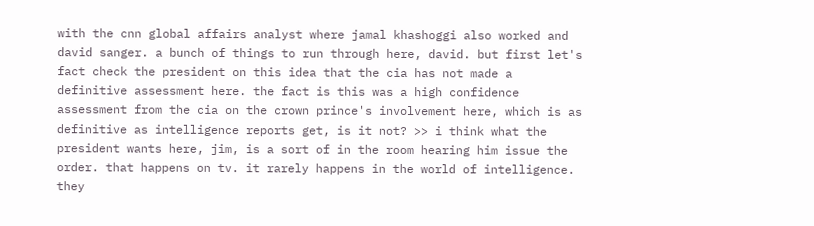with the cnn global affairs analyst where jamal khashoggi also worked and david sanger. a bunch of things to run through here, david. but first let's fact check the president on this idea that the cia has not made a definitive assessment here. the fact is this was a high confidence assessment from the cia on the crown prince's involvement here, which is as definitive as intelligence reports get, is it not? >> i think what the president wants here, jim, is a sort of in the room hearing him issue the order. that happens on tv. it rarely happens in the world of intelligence. they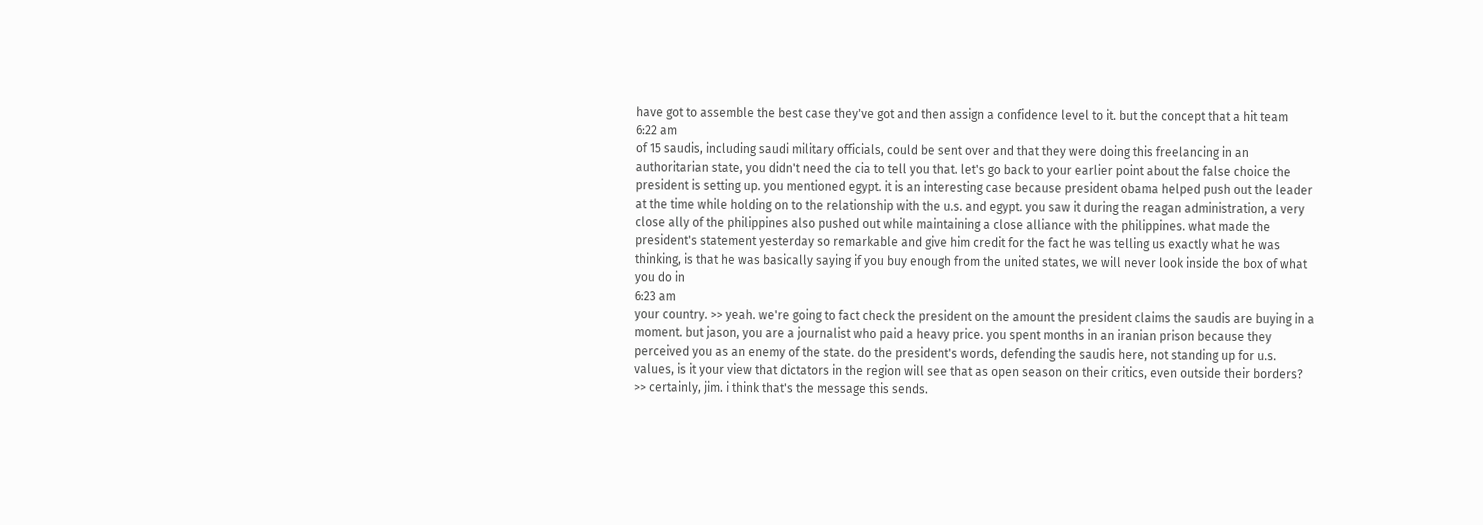have got to assemble the best case they've got and then assign a confidence level to it. but the concept that a hit team
6:22 am
of 15 saudis, including saudi military officials, could be sent over and that they were doing this freelancing in an authoritarian state, you didn't need the cia to tell you that. let's go back to your earlier point about the false choice the president is setting up. you mentioned egypt. it is an interesting case because president obama helped push out the leader at the time while holding on to the relationship with the u.s. and egypt. you saw it during the reagan administration, a very close ally of the philippines also pushed out while maintaining a close alliance with the philippines. what made the president's statement yesterday so remarkable and give him credit for the fact he was telling us exactly what he was thinking, is that he was basically saying if you buy enough from the united states, we will never look inside the box of what you do in
6:23 am
your country. >> yeah. we're going to fact check the president on the amount the president claims the saudis are buying in a moment. but jason, you are a journalist who paid a heavy price. you spent months in an iranian prison because they perceived you as an enemy of the state. do the president's words, defending the saudis here, not standing up for u.s. values, is it your view that dictators in the region will see that as open season on their critics, even outside their borders? >> certainly, jim. i think that's the message this sends.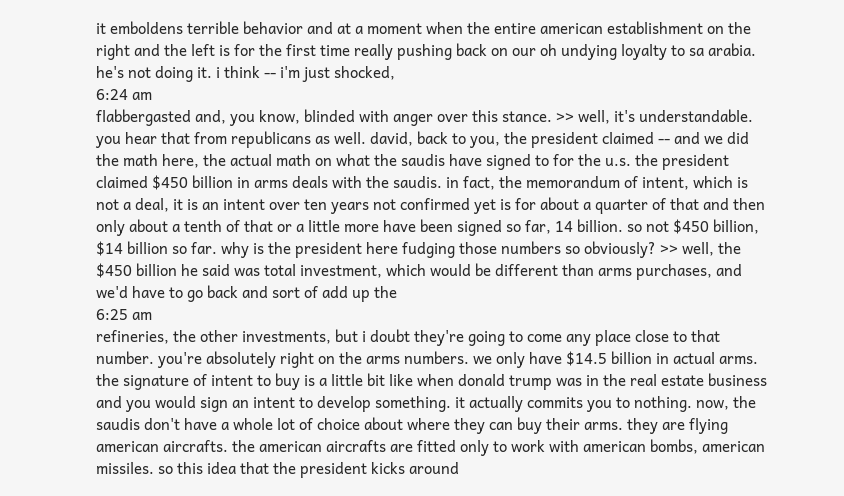it emboldens terrible behavior and at a moment when the entire american establishment on the right and the left is for the first time really pushing back on our oh undying loyalty to sa arabia. he's not doing it. i think -- i'm just shocked,
6:24 am
flabbergasted and, you know, blinded with anger over this stance. >> well, it's understandable. you hear that from republicans as well. david, back to you, the president claimed -- and we did the math here, the actual math on what the saudis have signed to for the u.s. the president claimed $450 billion in arms deals with the saudis. in fact, the memorandum of intent, which is not a deal, it is an intent over ten years not confirmed yet is for about a quarter of that and then only about a tenth of that or a little more have been signed so far, 14 billion. so not $450 billion, $14 billion so far. why is the president here fudging those numbers so obviously? >> well, the $450 billion he said was total investment, which would be different than arms purchases, and we'd have to go back and sort of add up the
6:25 am
refineries, the other investments, but i doubt they're going to come any place close to that number. you're absolutely right on the arms numbers. we only have $14.5 billion in actual arms. the signature of intent to buy is a little bit like when donald trump was in the real estate business and you would sign an intent to develop something. it actually commits you to nothing. now, the saudis don't have a whole lot of choice about where they can buy their arms. they are flying american aircrafts. the american aircrafts are fitted only to work with american bombs, american missiles. so this idea that the president kicks around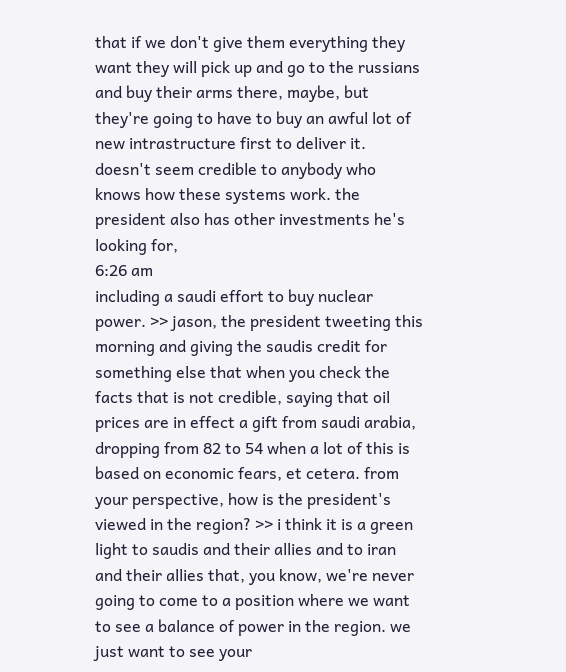that if we don't give them everything they want they will pick up and go to the russians and buy their arms there, maybe, but they're going to have to buy an awful lot of new intrastructure first to deliver it. doesn't seem credible to anybody who knows how these systems work. the president also has other investments he's looking for,
6:26 am
including a saudi effort to buy nuclear power. >> jason, the president tweeting this morning and giving the saudis credit for something else that when you check the facts that is not credible, saying that oil prices are in effect a gift from saudi arabia, dropping from 82 to 54 when a lot of this is based on economic fears, et cetera. from your perspective, how is the president's viewed in the region? >> i think it is a green light to saudis and their allies and to iran and their allies that, you know, we're never going to come to a position where we want to see a balance of power in the region. we just want to see your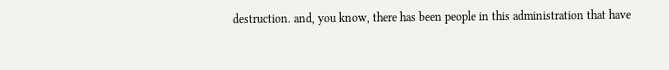destruction. and, you know, there has been people in this administration that have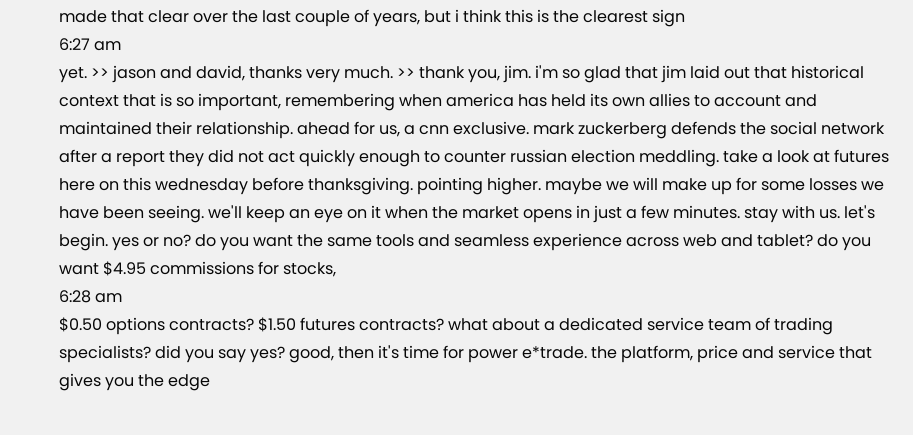made that clear over the last couple of years, but i think this is the clearest sign
6:27 am
yet. >> jason and david, thanks very much. >> thank you, jim. i'm so glad that jim laid out that historical context that is so important, remembering when america has held its own allies to account and maintained their relationship. ahead for us, a cnn exclusive. mark zuckerberg defends the social network after a report they did not act quickly enough to counter russian election meddling. take a look at futures here on this wednesday before thanksgiving. pointing higher. maybe we will make up for some losses we have been seeing. we'll keep an eye on it when the market opens in just a few minutes. stay with us. let's begin. yes or no? do you want the same tools and seamless experience across web and tablet? do you want $4.95 commissions for stocks,
6:28 am
$0.50 options contracts? $1.50 futures contracts? what about a dedicated service team of trading specialists? did you say yes? good, then it's time for power e*trade. the platform, price and service that gives you the edge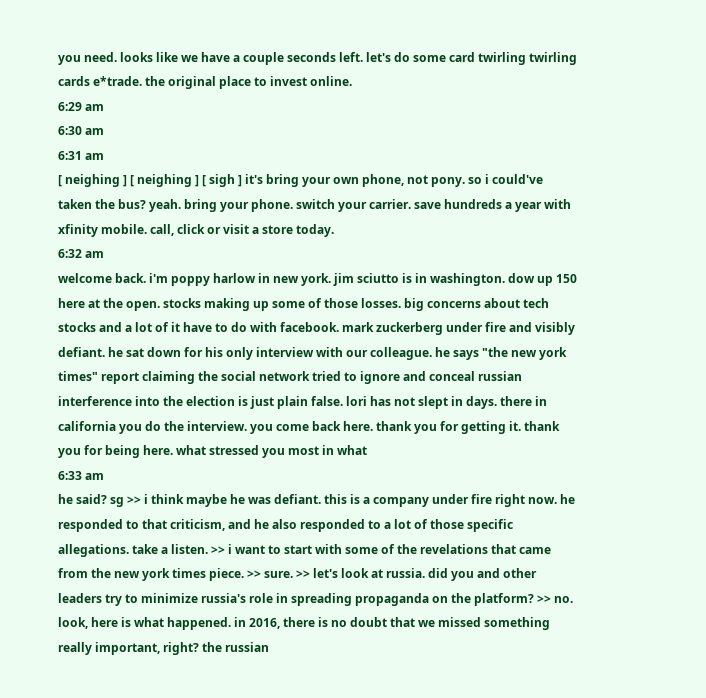you need. looks like we have a couple seconds left. let's do some card twirling twirling cards e*trade. the original place to invest online.
6:29 am
6:30 am
6:31 am
[ neighing ] [ neighing ] [ sigh ] it's bring your own phone, not pony. so i could've taken the bus? yeah. bring your phone. switch your carrier. save hundreds a year with xfinity mobile. call, click or visit a store today.
6:32 am
welcome back. i'm poppy harlow in new york. jim sciutto is in washington. dow up 150 here at the open. stocks making up some of those losses. big concerns about tech stocks and a lot of it have to do with facebook. mark zuckerberg under fire and visibly defiant. he sat down for his only interview with our colleague. he says "the new york times" report claiming the social network tried to ignore and conceal russian interference into the election is just plain false. lori has not slept in days. there in california you do the interview. you come back here. thank you for getting it. thank you for being here. what stressed you most in what
6:33 am
he said? sg >> i think maybe he was defiant. this is a company under fire right now. he responded to that criticism, and he also responded to a lot of those specific allegations. take a listen. >> i want to start with some of the revelations that came from the new york times piece. >> sure. >> let's look at russia. did you and other leaders try to minimize russia's role in spreading propaganda on the platform? >> no. look, here is what happened. in 2016, there is no doubt that we missed something really important, right? the russian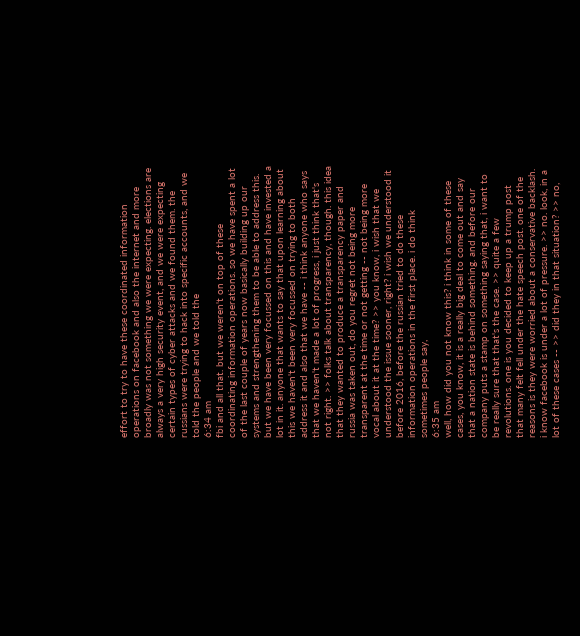effort to try to have these coordinated information operations on facebook and also the internet and more broadly was not something we were expecting. elections are always a very high security event, and we were expecting certain types of cyber attacks and we found them. the russians were trying to hack into specific accounts, and we told the people and we told the
6:34 am
fbi and all that. but we weren't on top of these coordinating information operations. so we have spent a lot of the last couple of years now basically building up our systems and strengthening them to be able to address this. but we have been very focussed on this and have invested a lot in it. anyone that wants to say that upon learning about this we haven't been very focussed on trying to both address it and also that we have -- i think anyone who says that we haven't made a lot of progress, i just think that's not right. >> folks talk about transparency, though. this idea that they wanted to produce a transparency paper and russia was taken out, do you regret not being more transparent at the time or not getting -- not being more vocal about it at the time? >> you know, i wish that we understood the issue sooner, right? i wish we understood it before 2016, before the russian tried to do these information operations in the first place. i do think sometimes people say,
6:35 am
well, how did you not know this? i think in some of these cases, you know, it is a really big deal to come out and say that a nation state is behind something. and before our company puts a stamp on something saying that, i want to be really sure that that's the case. >> quite a few revolutions. one is you decided to keep up a trump post that many felt fell under the hate speech post. one of the reasons is they were worried about a conservative backlash. i know facebook is under a lot of pressure. >> no. look, in a lot of these cases -- >> did they in that situation? >> no,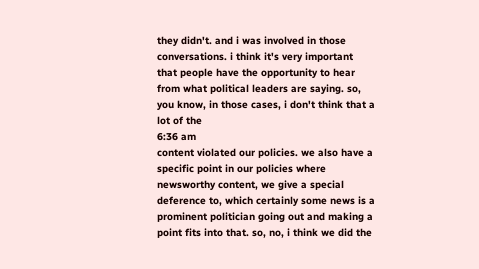they didn't. and i was involved in those conversations. i think it's very important that people have the opportunity to hear from what political leaders are saying. so, you know, in those cases, i don't think that a lot of the
6:36 am
content violated our policies. we also have a specific point in our policies where newsworthy content, we give a special deference to, which certainly some news is a prominent politician going out and making a point fits into that. so, no, i think we did the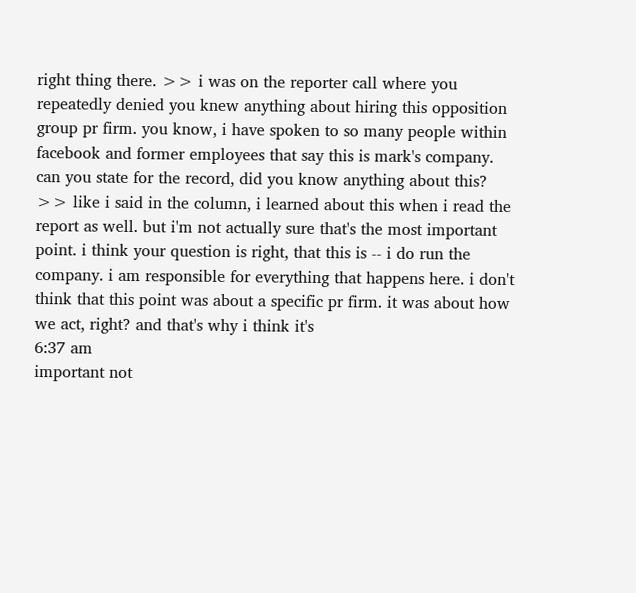right thing there. >> i was on the reporter call where you repeatedly denied you knew anything about hiring this opposition group pr firm. you know, i have spoken to so many people within facebook and former employees that say this is mark's company. can you state for the record, did you know anything about this? >> like i said in the column, i learned about this when i read the report as well. but i'm not actually sure that's the most important point. i think your question is right, that this is -- i do run the company. i am responsible for everything that happens here. i don't think that this point was about a specific pr firm. it was about how we act, right? and that's why i think it's
6:37 am
important not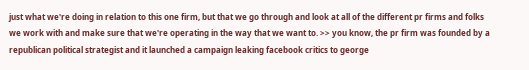just what we're doing in relation to this one firm, but that we go through and look at all of the different pr firms and folks we work with and make sure that we're operating in the way that we want to. >> you know, the pr firm was founded by a republican political strategist and it launched a campaign leaking facebook critics to george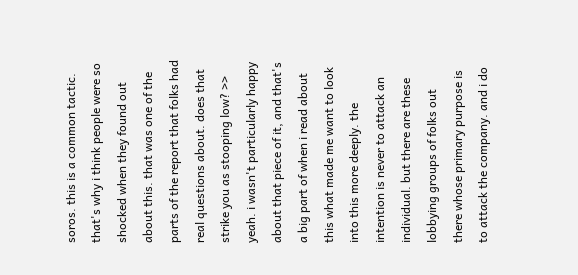soros. this is a common tactic. that's why i think people were so shocked when they found out about this. that was one of the parts of the report that folks had real questions about. does that strike you as stooping low? >> yeah. i wasn't particularly happy about that piece of it, and that's a big part of when i read about this what made me want to look into this more deeply. the intention is never to attack an individual. but there are these lobbying groups of folks out there whose primary purpose is to attack the company. and i do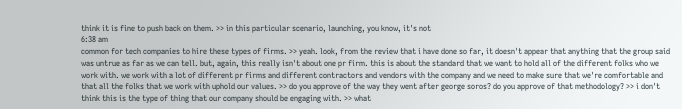think it is fine to push back on them. >> in this particular scenario, launching, you know, it's not
6:38 am
common for tech companies to hire these types of firms. >> yeah. look, from the review that i have done so far, it doesn't appear that anything that the group said was untrue as far as we can tell. but, again, this really isn't about one pr firm. this is about the standard that we want to hold all of the different folks who we work with. we work with a lot of different pr firms and different contractors and vendors with the company and we need to make sure that we're comfortable and that all the folks that we work with uphold our values. >> do you approve of the way they went after george soros? do you approve of that methodology? >> i don't think this is the type of thing that our company should be engaging with. >> what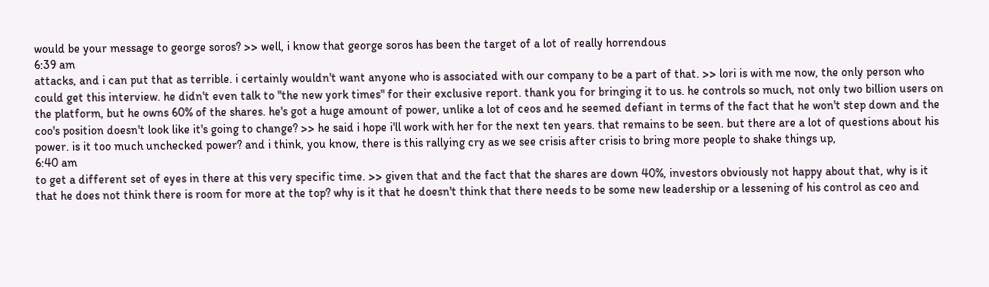would be your message to george soros? >> well, i know that george soros has been the target of a lot of really horrendous
6:39 am
attacks, and i can put that as terrible. i certainly wouldn't want anyone who is associated with our company to be a part of that. >> lori is with me now, the only person who could get this interview. he didn't even talk to "the new york times" for their exclusive report. thank you for bringing it to us. he controls so much, not only two billion users on the platform, but he owns 60% of the shares. he's got a huge amount of power, unlike a lot of ceos and he seemed defiant in terms of the fact that he won't step down and the coo's position doesn't look like it's going to change? >> he said i hope i'll work with her for the next ten years. that remains to be seen. but there are a lot of questions about his power. is it too much unchecked power? and i think, you know, there is this rallying cry as we see crisis after crisis to bring more people to shake things up,
6:40 am
to get a different set of eyes in there at this very specific time. >> given that and the fact that the shares are down 40%, investors obviously not happy about that, why is it that he does not think there is room for more at the top? why is it that he doesn't think that there needs to be some new leadership or a lessening of his control as ceo and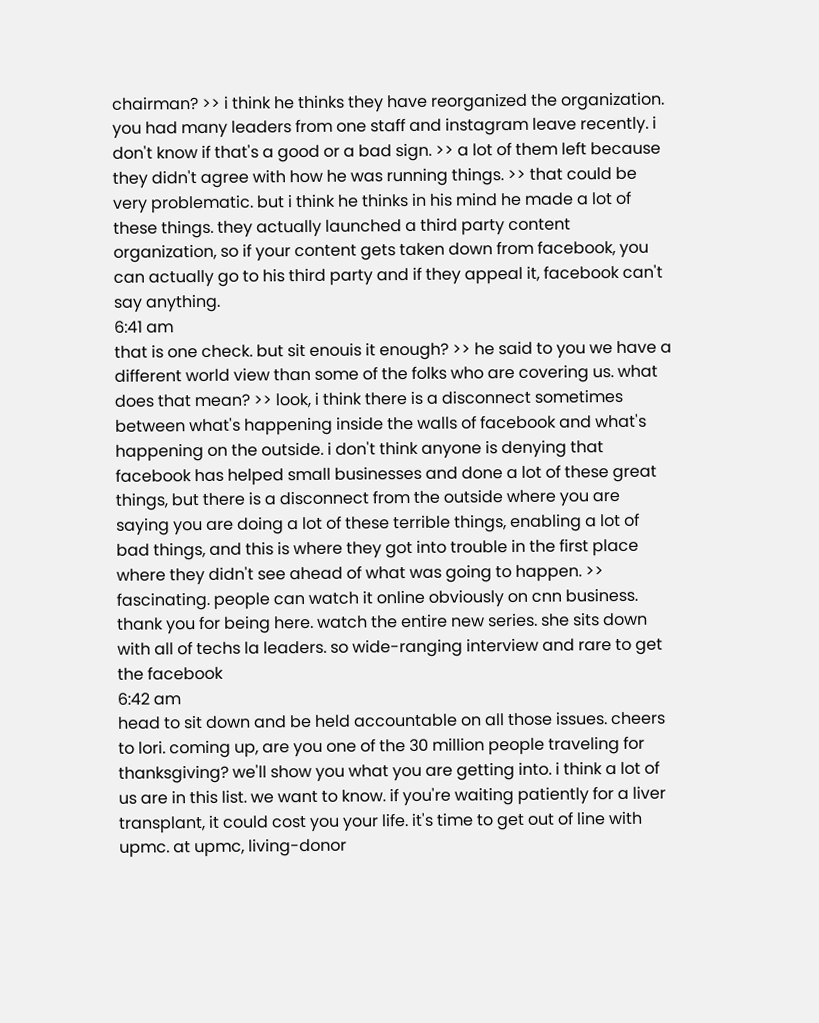chairman? >> i think he thinks they have reorganized the organization. you had many leaders from one staff and instagram leave recently. i don't know if that's a good or a bad sign. >> a lot of them left because they didn't agree with how he was running things. >> that could be very problematic. but i think he thinks in his mind he made a lot of these things. they actually launched a third party content organization, so if your content gets taken down from facebook, you can actually go to his third party and if they appeal it, facebook can't say anything.
6:41 am
that is one check. but sit enouis it enough? >> he said to you we have a different world view than some of the folks who are covering us. what does that mean? >> look, i think there is a disconnect sometimes between what's happening inside the walls of facebook and what's happening on the outside. i don't think anyone is denying that facebook has helped small businesses and done a lot of these great things, but there is a disconnect from the outside where you are saying you are doing a lot of these terrible things, enabling a lot of bad things, and this is where they got into trouble in the first place where they didn't see ahead of what was going to happen. >> fascinating. people can watch it online obviously on cnn business. thank you for being here. watch the entire new series. she sits down with all of techs la leaders. so wide-ranging interview and rare to get the facebook
6:42 am
head to sit down and be held accountable on all those issues. cheers to lori. coming up, are you one of the 30 million people traveling for thanksgiving? we'll show you what you are getting into. i think a lot of us are in this list. we want to know. if you're waiting patiently for a liver transplant, it could cost you your life. it's time to get out of line with upmc. at upmc, living-donor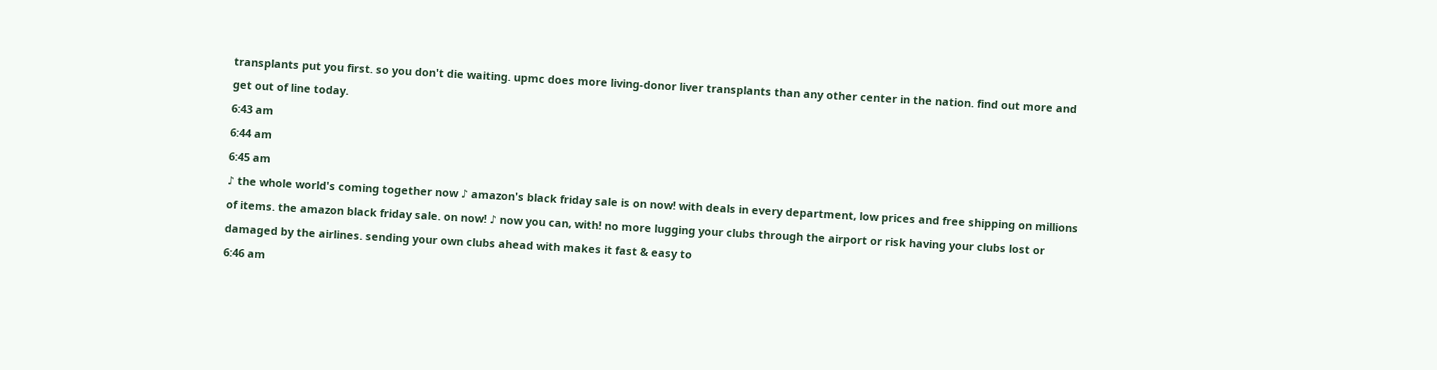transplants put you first. so you don't die waiting. upmc does more living-donor liver transplants than any other center in the nation. find out more and get out of line today.
6:43 am
6:44 am
6:45 am
♪ the whole world's coming together now ♪ amazon's black friday sale is on now! with deals in every department, low prices and free shipping on millions of items. the amazon black friday sale. on now! ♪ now you can, with! no more lugging your clubs through the airport or risk having your clubs lost or damaged by the airlines. sending your own clubs ahead with makes it fast & easy to
6:46 am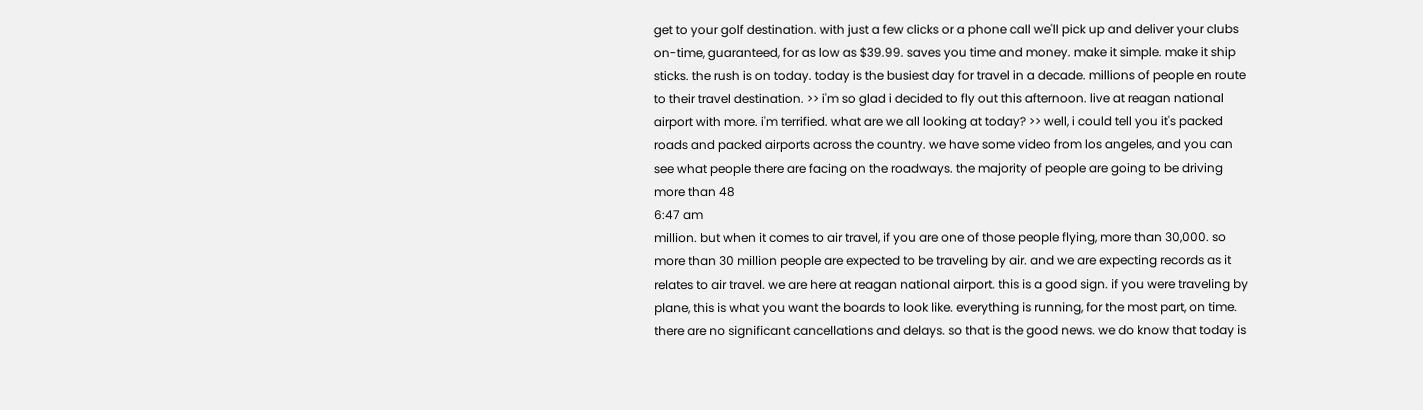get to your golf destination. with just a few clicks or a phone call we'll pick up and deliver your clubs on-time, guaranteed, for as low as $39.99. saves you time and money. make it simple. make it ship sticks. the rush is on today. today is the busiest day for travel in a decade. millions of people en route to their travel destination. >> i'm so glad i decided to fly out this afternoon. live at reagan national airport with more. i'm terrified. what are we all looking at today? >> well, i could tell you it's packed roads and packed airports across the country. we have some video from los angeles, and you can see what people there are facing on the roadways. the majority of people are going to be driving more than 48
6:47 am
million. but when it comes to air travel, if you are one of those people flying, more than 30,000. so more than 30 million people are expected to be traveling by air. and we are expecting records as it relates to air travel. we are here at reagan national airport. this is a good sign. if you were traveling by plane, this is what you want the boards to look like. everything is running, for the most part, on time. there are no significant cancellations and delays. so that is the good news. we do know that today is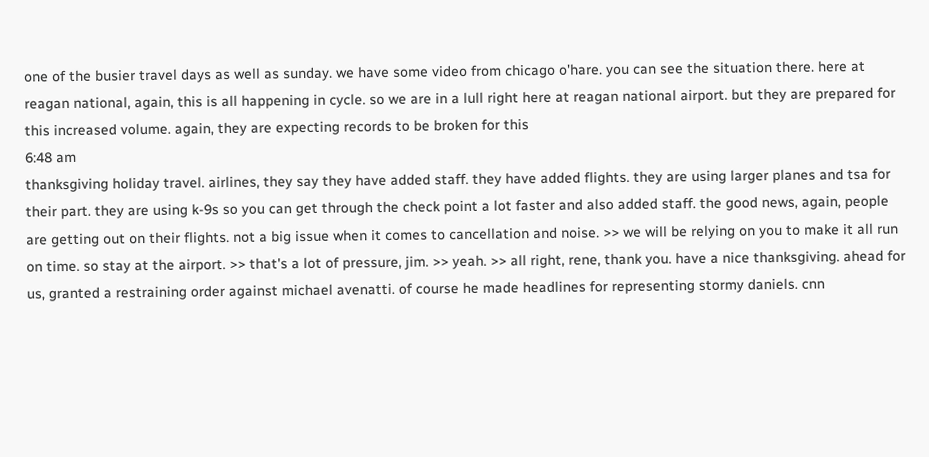one of the busier travel days as well as sunday. we have some video from chicago o'hare. you can see the situation there. here at reagan national, again, this is all happening in cycle. so we are in a lull right here at reagan national airport. but they are prepared for this increased volume. again, they are expecting records to be broken for this
6:48 am
thanksgiving holiday travel. airlines, they say they have added staff. they have added flights. they are using larger planes and tsa for their part. they are using k-9s so you can get through the check point a lot faster and also added staff. the good news, again, people are getting out on their flights. not a big issue when it comes to cancellation and noise. >> we will be relying on you to make it all run on time. so stay at the airport. >> that's a lot of pressure, jim. >> yeah. >> all right, rene, thank you. have a nice thanksgiving. ahead for us, granted a restraining order against michael avenatti. of course he made headlines for representing stormy daniels. cnn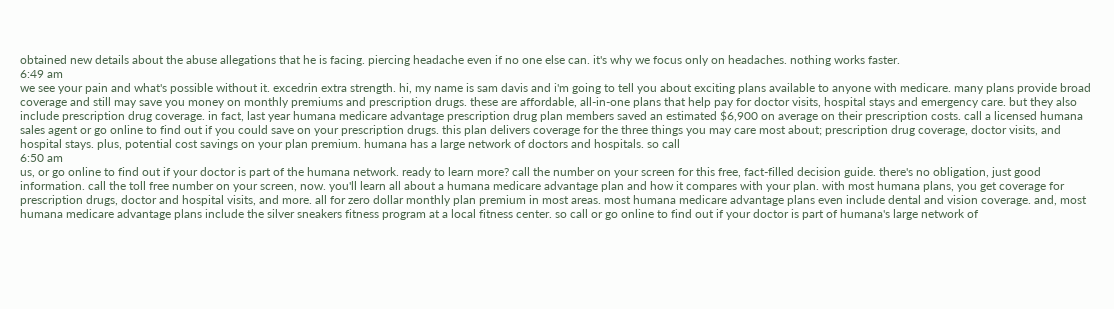obtained new details about the abuse allegations that he is facing. piercing headache even if no one else can. it's why we focus only on headaches. nothing works faster.
6:49 am
we see your pain and what's possible without it. excedrin extra strength. hi, my name is sam davis and i'm going to tell you about exciting plans available to anyone with medicare. many plans provide broad coverage and still may save you money on monthly premiums and prescription drugs. these are affordable, all-in-one plans that help pay for doctor visits, hospital stays and emergency care. but they also include prescription drug coverage. in fact, last year humana medicare advantage prescription drug plan members saved an estimated $6,900 on average on their prescription costs. call a licensed humana sales agent or go online to find out if you could save on your prescription drugs. this plan delivers coverage for the three things you may care most about; prescription drug coverage, doctor visits, and hospital stays. plus, potential cost savings on your plan premium. humana has a large network of doctors and hospitals. so call
6:50 am
us, or go online to find out if your doctor is part of the humana network. ready to learn more? call the number on your screen for this free, fact-filled decision guide. there's no obligation, just good information. call the toll free number on your screen, now. you'll learn all about a humana medicare advantage plan and how it compares with your plan. with most humana plans, you get coverage for prescription drugs, doctor and hospital visits, and more. all for zero dollar monthly plan premium in most areas. most humana medicare advantage plans even include dental and vision coverage. and, most humana medicare advantage plans include the silver sneakers fitness program at a local fitness center. so call or go online to find out if your doctor is part of humana's large network of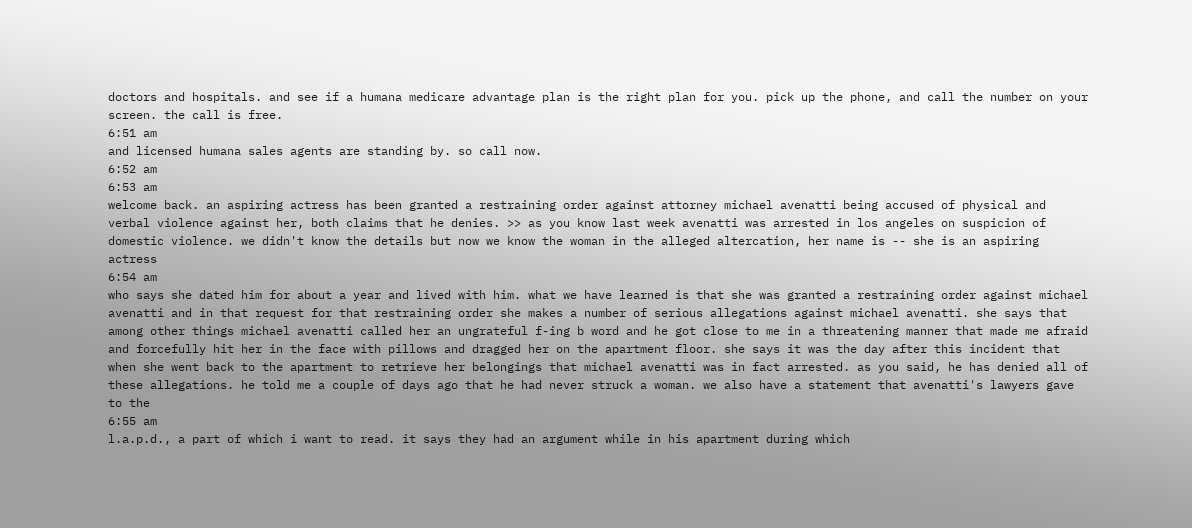doctors and hospitals. and see if a humana medicare advantage plan is the right plan for you. pick up the phone, and call the number on your screen. the call is free.
6:51 am
and licensed humana sales agents are standing by. so call now.
6:52 am
6:53 am
welcome back. an aspiring actress has been granted a restraining order against attorney michael avenatti being accused of physical and verbal violence against her, both claims that he denies. >> as you know last week avenatti was arrested in los angeles on suspicion of domestic violence. we didn't know the details but now we know the woman in the alleged altercation, her name is -- she is an aspiring actress
6:54 am
who says she dated him for about a year and lived with him. what we have learned is that she was granted a restraining order against michael avenatti and in that request for that restraining order she makes a number of serious allegations against michael avenatti. she says that among other things michael avenatti called her an ungrateful f-ing b word and he got close to me in a threatening manner that made me afraid and forcefully hit her in the face with pillows and dragged her on the apartment floor. she says it was the day after this incident that when she went back to the apartment to retrieve her belongings that michael avenatti was in fact arrested. as you said, he has denied all of these allegations. he told me a couple of days ago that he had never struck a woman. we also have a statement that avenatti's lawyers gave to the
6:55 am
l.a.p.d., a part of which i want to read. it says they had an argument while in his apartment during which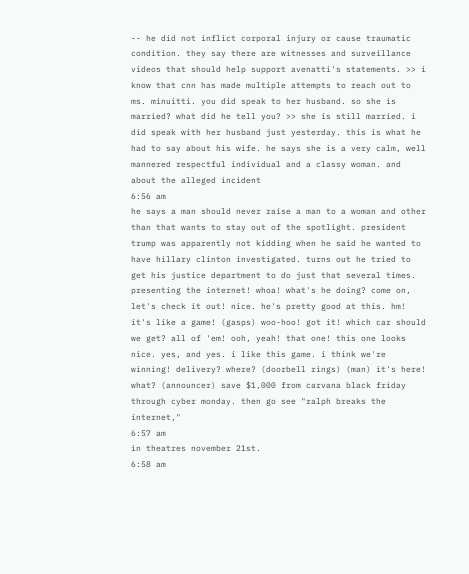-- he did not inflict corporal injury or cause traumatic condition. they say there are witnesses and surveillance videos that should help support avenatti's statements. >> i know that cnn has made multiple attempts to reach out to ms. minuitti. you did speak to her husband. so she is married? what did he tell you? >> she is still married. i did speak with her husband just yesterday. this is what he had to say about his wife. he says she is a very calm, well mannered respectful individual and a classy woman. and about the alleged incident
6:56 am
he says a man should never raise a man to a woman and other than that wants to stay out of the spotlight. president trump was apparently not kidding when he said he wanted to have hillary clinton investigated. turns out he tried to get his justice department to do just that several times. presenting the internet! whoa! what's he doing? come on, let's check it out! nice. he's pretty good at this. hm! it's like a game! (gasps) woo-hoo! got it! which car should we get? all of 'em! ooh, yeah! that one! this one looks nice. yes, and yes. i like this game. i think we're winning! delivery? where? (doorbell rings) (man) it's here! what? (announcer) save $1,000 from carvana black friday through cyber monday. then go see "ralph breaks the internet,"
6:57 am
in theatres november 21st.
6:58 am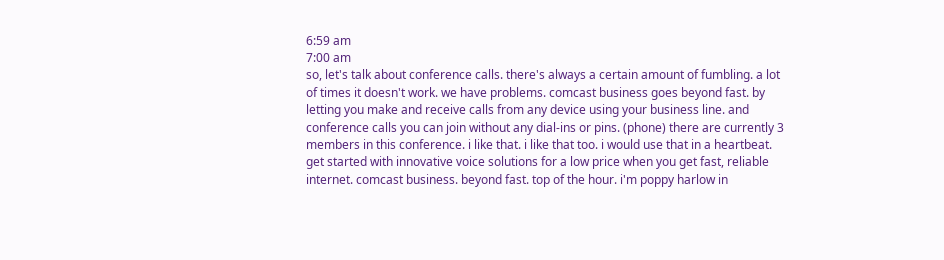6:59 am
7:00 am
so, let's talk about conference calls. there's always a certain amount of fumbling. a lot of times it doesn't work. we have problems. comcast business goes beyond fast. by letting you make and receive calls from any device using your business line. and conference calls you can join without any dial-ins or pins. (phone) there are currently 3 members in this conference. i like that. i like that too. i would use that in a heartbeat. get started with innovative voice solutions for a low price when you get fast, reliable internet. comcast business. beyond fast. top of the hour. i'm poppy harlow in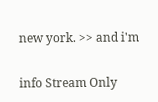new york. >> and i'm


info Stream Only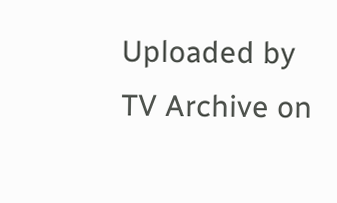Uploaded by TV Archive on